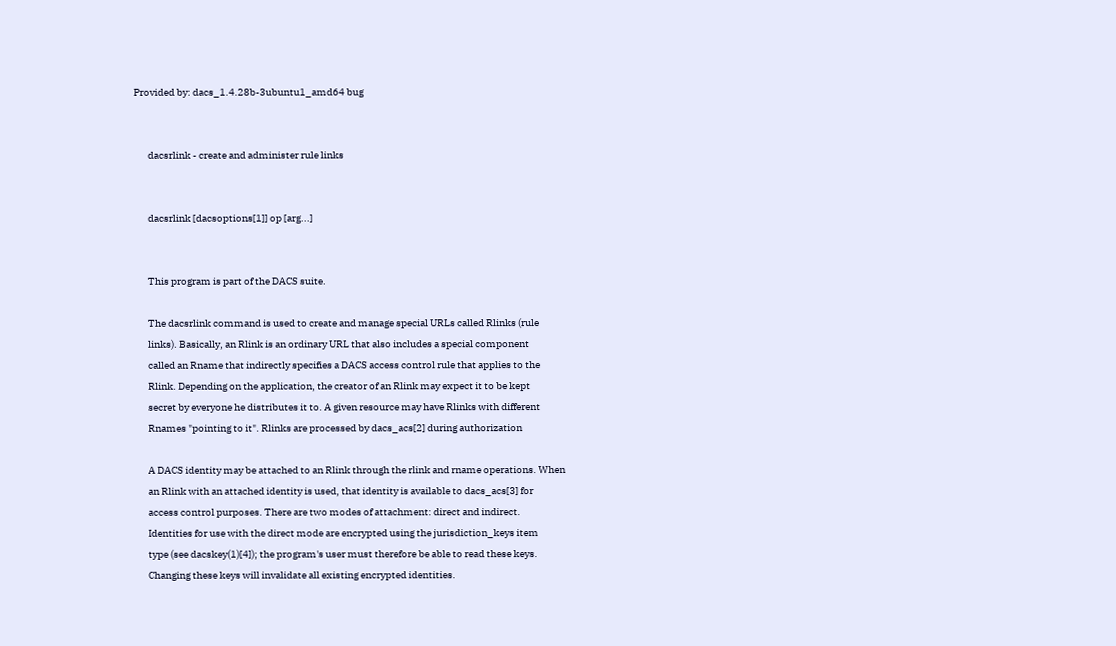Provided by: dacs_1.4.28b-3ubuntu1_amd64 bug


       dacsrlink - create and administer rule links


       dacsrlink [dacsoptions[1]] op [arg...]


       This program is part of the DACS suite.

       The dacsrlink command is used to create and manage special URLs called Rlinks (rule
       links). Basically, an Rlink is an ordinary URL that also includes a special component
       called an Rname that indirectly specifies a DACS access control rule that applies to the
       Rlink. Depending on the application, the creator of an Rlink may expect it to be kept
       secret by everyone he distributes it to. A given resource may have Rlinks with different
       Rnames "pointing to it". Rlinks are processed by dacs_acs[2] during authorization

       A DACS identity may be attached to an Rlink through the rlink and rname operations. When
       an Rlink with an attached identity is used, that identity is available to dacs_acs[3] for
       access control purposes. There are two modes of attachment: direct and indirect.
       Identities for use with the direct mode are encrypted using the jurisdiction_keys item
       type (see dacskey(1)[4]); the program's user must therefore be able to read these keys.
       Changing these keys will invalidate all existing encrypted identities.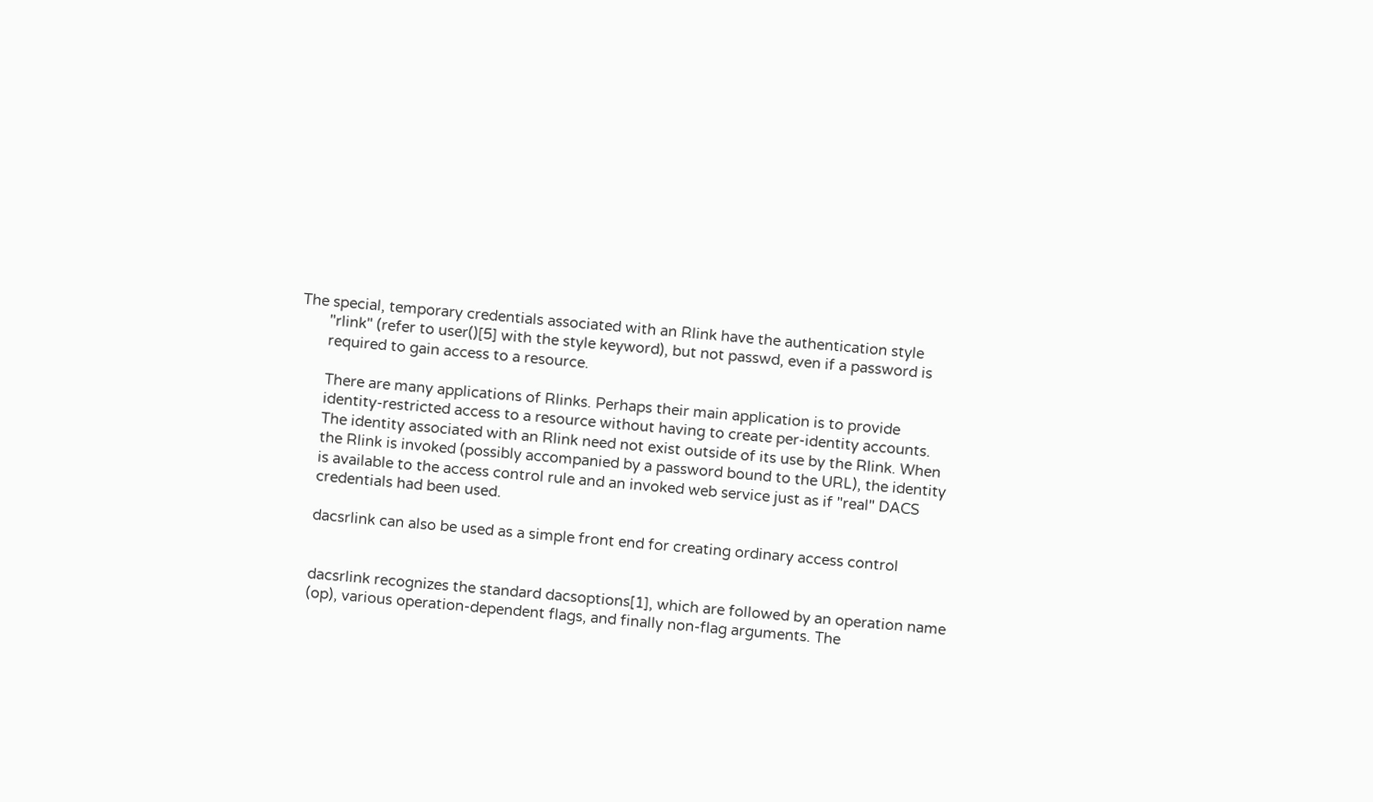The special, temporary credentials associated with an Rlink have the authentication style
       "rlink" (refer to user()[5] with the style keyword), but not passwd, even if a password is
       required to gain access to a resource.

       There are many applications of Rlinks. Perhaps their main application is to provide
       identity-restricted access to a resource without having to create per-identity accounts.
       The identity associated with an Rlink need not exist outside of its use by the Rlink. When
       the Rlink is invoked (possibly accompanied by a password bound to the URL), the identity
       is available to the access control rule and an invoked web service just as if "real" DACS
       credentials had been used.

       dacsrlink can also be used as a simple front end for creating ordinary access control


       dacsrlink recognizes the standard dacsoptions[1], which are followed by an operation name
       (op), various operation-dependent flags, and finally non-flag arguments. The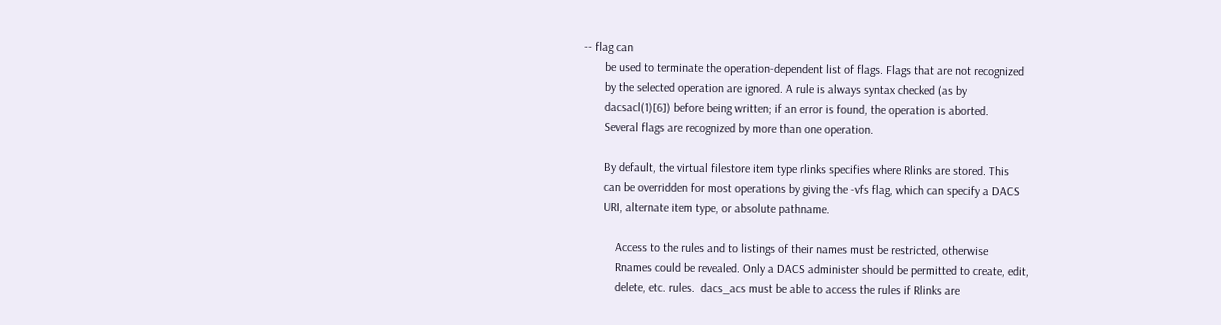-- flag can
       be used to terminate the operation-dependent list of flags. Flags that are not recognized
       by the selected operation are ignored. A rule is always syntax checked (as by
       dacsacl(1)[6]) before being written; if an error is found, the operation is aborted.
       Several flags are recognized by more than one operation.

       By default, the virtual filestore item type rlinks specifies where Rlinks are stored. This
       can be overridden for most operations by giving the -vfs flag, which can specify a DACS
       URI, alternate item type, or absolute pathname.

           Access to the rules and to listings of their names must be restricted, otherwise
           Rnames could be revealed. Only a DACS administer should be permitted to create, edit,
           delete, etc. rules.  dacs_acs must be able to access the rules if Rlinks are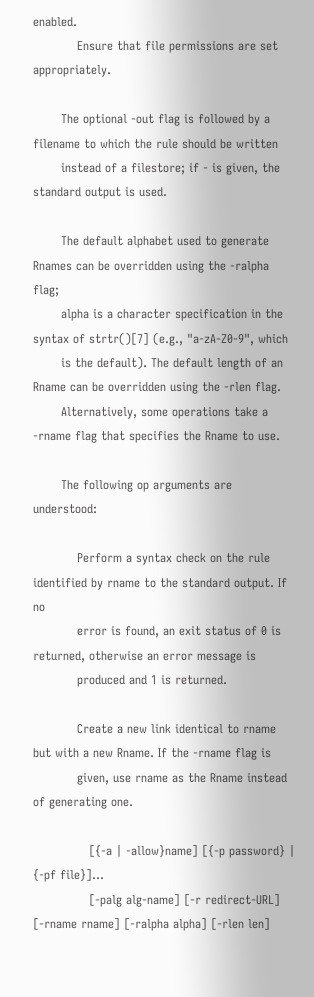enabled.
           Ensure that file permissions are set appropriately.

       The optional -out flag is followed by a filename to which the rule should be written
       instead of a filestore; if - is given, the standard output is used.

       The default alphabet used to generate Rnames can be overridden using the -ralpha flag;
       alpha is a character specification in the syntax of strtr()[7] (e.g., "a-zA-Z0-9", which
       is the default). The default length of an Rname can be overridden using the -rlen flag.
       Alternatively, some operations take a -rname flag that specifies the Rname to use.

       The following op arguments are understood:

           Perform a syntax check on the rule identified by rname to the standard output. If no
           error is found, an exit status of 0 is returned, otherwise an error message is
           produced and 1 is returned.

           Create a new link identical to rname but with a new Rname. If the -rname flag is
           given, use rname as the Rname instead of generating one.

              [{-a | -allow}name] [{-p password} | {-pf file}]...
              [-palg alg-name] [-r redirect-URL] [-rname rname] [-ralpha alpha] [-rlen len]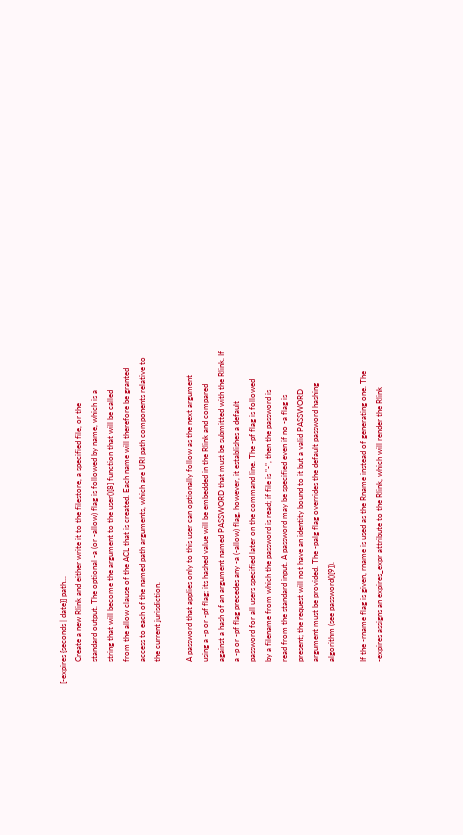[-expires {seconds | date}] path...
           Create a new Rlink and either write it to the filestore, a specified file, or the
           standard output. The optional -a (or -allow) flag is followed by name, which is a
           string that will become the argument to the user()[8] function that will be called
           from the allow clause of the ACL that is created. Each name will therefore be granted
           access to each of the named path arguments, which are URI path components relative to
           the current jurisdiction.

           A password that applies only to this user can optionally follow as the next argument
           using a -p or -pf flag; its hashed value will be embedded in the Rlink and compared
           against a hash of an argument named PASSWORD that must be submitted with the Rlink. If
           a -p or -pf flag precedes any -a (-allow) flag, however, it establishes a default
           password for all users specified later on the command line. The -pf flag is followed
           by a filename from which the password is read; if file is "-", then the password is
           read from the standard input. A password may be specified even if no -a flag is
           present; the request will not have an identity bound to it but a valid PASSWORD
           argument must be provided. The -palg flag overrides the default password hashing
           algorithm (see password()[9]).

           If the -rname flag is given, rname is used as the Rname instead of generating one. The
           -expires assigns an expires_expr attribute to the Rlink, which will render the Rlink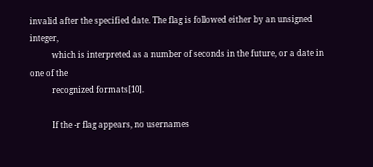invalid after the specified date. The flag is followed either by an unsigned integer,
           which is interpreted as a number of seconds in the future, or a date in one of the
           recognized formats[10].

           If the -r flag appears, no usernames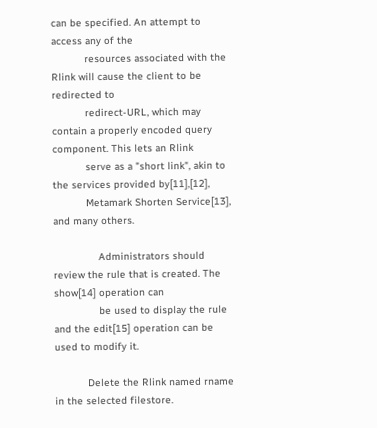can be specified. An attempt to access any of the
           resources associated with the Rlink will cause the client to be redirected to
           redirect-URL, which may contain a properly encoded query component. This lets an Rlink
           serve as a "short link", akin to the services provided by[11],[12],
           Metamark Shorten Service[13], and many others.

               Administrators should review the rule that is created. The show[14] operation can
               be used to display the rule and the edit[15] operation can be used to modify it.

           Delete the Rlink named rname in the selected filestore.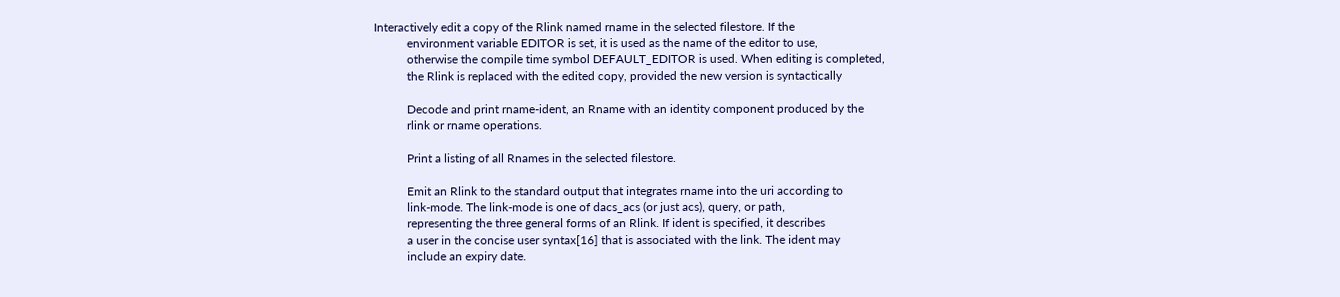Interactively edit a copy of the Rlink named rname in the selected filestore. If the
           environment variable EDITOR is set, it is used as the name of the editor to use,
           otherwise the compile time symbol DEFAULT_EDITOR is used. When editing is completed,
           the Rlink is replaced with the edited copy, provided the new version is syntactically

           Decode and print rname-ident, an Rname with an identity component produced by the
           rlink or rname operations.

           Print a listing of all Rnames in the selected filestore.

           Emit an Rlink to the standard output that integrates rname into the uri according to
           link-mode. The link-mode is one of dacs_acs (or just acs), query, or path,
           representing the three general forms of an Rlink. If ident is specified, it describes
           a user in the concise user syntax[16] that is associated with the link. The ident may
           include an expiry date.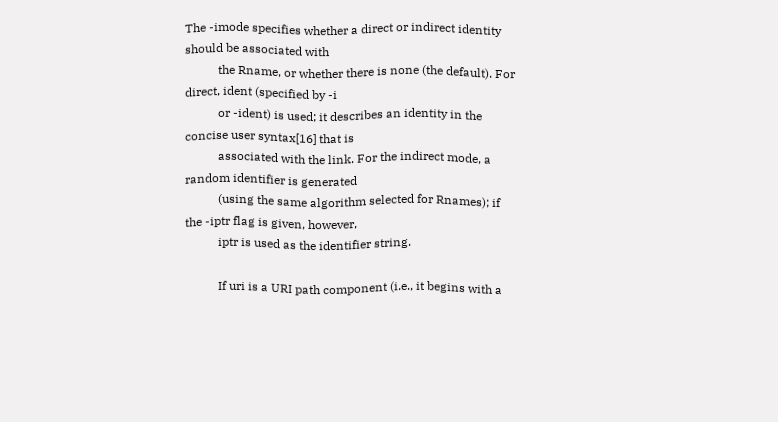The -imode specifies whether a direct or indirect identity should be associated with
           the Rname, or whether there is none (the default). For direct, ident (specified by -i
           or -ident) is used; it describes an identity in the concise user syntax[16] that is
           associated with the link. For the indirect mode, a random identifier is generated
           (using the same algorithm selected for Rnames); if the -iptr flag is given, however,
           iptr is used as the identifier string.

           If uri is a URI path component (i.e., it begins with a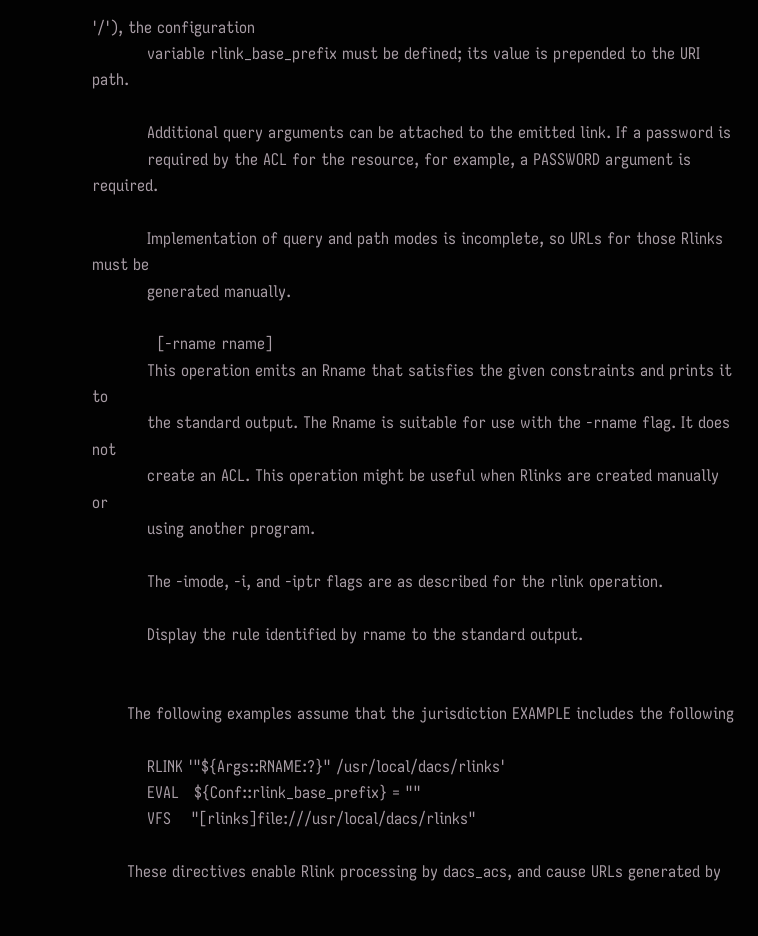'/'), the configuration
           variable rlink_base_prefix must be defined; its value is prepended to the URI path.

           Additional query arguments can be attached to the emitted link. If a password is
           required by the ACL for the resource, for example, a PASSWORD argument is required.

           Implementation of query and path modes is incomplete, so URLs for those Rlinks must be
           generated manually.

             [-rname rname]
           This operation emits an Rname that satisfies the given constraints and prints it to
           the standard output. The Rname is suitable for use with the -rname flag. It does not
           create an ACL. This operation might be useful when Rlinks are created manually or
           using another program.

           The -imode, -i, and -iptr flags are as described for the rlink operation.

           Display the rule identified by rname to the standard output.


       The following examples assume that the jurisdiction EXAMPLE includes the following

           RLINK '"${Args::RNAME:?}" /usr/local/dacs/rlinks'
           EVAL   ${Conf::rlink_base_prefix} = ""
           VFS    "[rlinks]file:///usr/local/dacs/rlinks"

       These directives enable Rlink processing by dacs_acs, and cause URLs generated by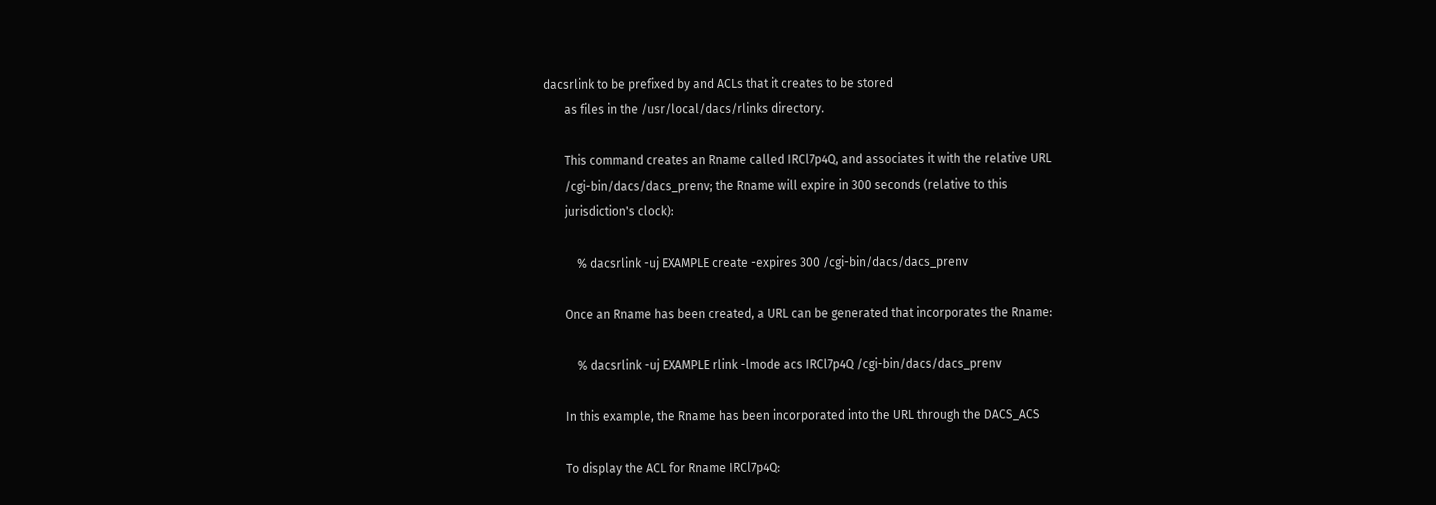dacsrlink to be prefixed by and ACLs that it creates to be stored
       as files in the /usr/local/dacs/rlinks directory.

       This command creates an Rname called IRCl7p4Q, and associates it with the relative URL
       /cgi-bin/dacs/dacs_prenv; the Rname will expire in 300 seconds (relative to this
       jurisdiction's clock):

           % dacsrlink -uj EXAMPLE create -expires 300 /cgi-bin/dacs/dacs_prenv

       Once an Rname has been created, a URL can be generated that incorporates the Rname:

           % dacsrlink -uj EXAMPLE rlink -lmode acs IRCl7p4Q /cgi-bin/dacs/dacs_prenv

       In this example, the Rname has been incorporated into the URL through the DACS_ACS

       To display the ACL for Rname IRCl7p4Q: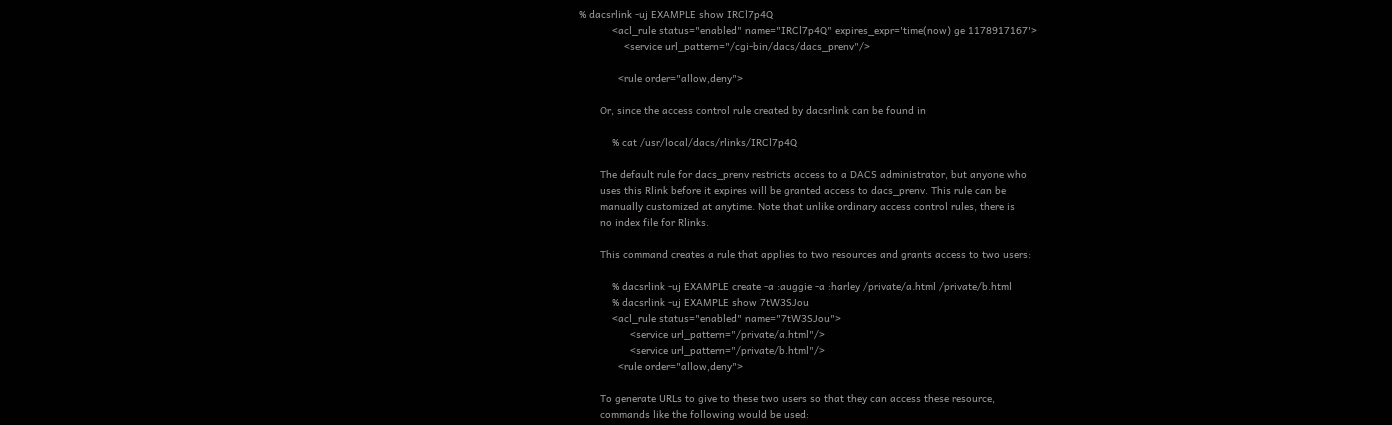% dacsrlink -uj EXAMPLE show IRCl7p4Q
           <acl_rule status="enabled" name="IRCl7p4Q" expires_expr='time(now) ge 1178917167'>
               <service url_pattern="/cgi-bin/dacs/dacs_prenv"/>

             <rule order="allow,deny">

       Or, since the access control rule created by dacsrlink can be found in

           % cat /usr/local/dacs/rlinks/IRCl7p4Q

       The default rule for dacs_prenv restricts access to a DACS administrator, but anyone who
       uses this Rlink before it expires will be granted access to dacs_prenv. This rule can be
       manually customized at anytime. Note that unlike ordinary access control rules, there is
       no index file for Rlinks.

       This command creates a rule that applies to two resources and grants access to two users:

           % dacsrlink -uj EXAMPLE create -a :auggie -a :harley /private/a.html /private/b.html
           % dacsrlink -uj EXAMPLE show 7tW3SJou
           <acl_rule status="enabled" name="7tW3SJou">
                 <service url_pattern="/private/a.html"/>
                 <service url_pattern="/private/b.html"/>
             <rule order="allow,deny">

       To generate URLs to give to these two users so that they can access these resource,
       commands like the following would be used: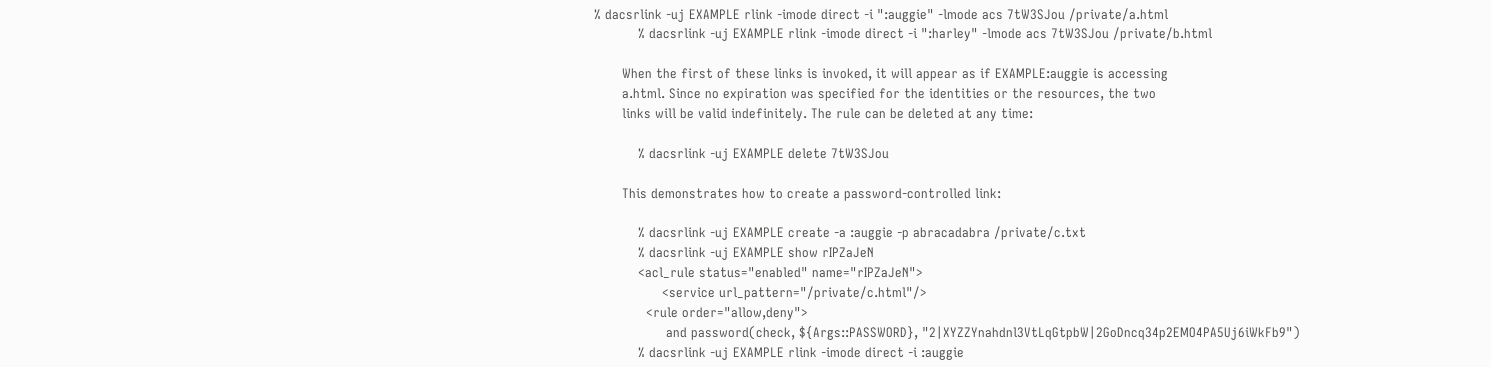% dacsrlink -uj EXAMPLE rlink -imode direct -i ":auggie" -lmode acs 7tW3SJou /private/a.html
           % dacsrlink -uj EXAMPLE rlink -imode direct -i ":harley" -lmode acs 7tW3SJou /private/b.html

       When the first of these links is invoked, it will appear as if EXAMPLE:auggie is accessing
       a.html. Since no expiration was specified for the identities or the resources, the two
       links will be valid indefinitely. The rule can be deleted at any time:

           % dacsrlink -uj EXAMPLE delete 7tW3SJou

       This demonstrates how to create a password-controlled link:

           % dacsrlink -uj EXAMPLE create -a :auggie -p abracadabra /private/c.txt
           % dacsrlink -uj EXAMPLE show rIPZaJeN
           <acl_rule status="enabled" name="rIPZaJeN">
                 <service url_pattern="/private/c.html"/>
             <rule order="allow,deny">
                  and password(check, ${Args::PASSWORD}, "2|XYZZYnahdnl3VtLqGtpbW|2GoDncq34p2EMO4PA5Uj6iWkFb9")
           % dacsrlink -uj EXAMPLE rlink -imode direct -i :auggie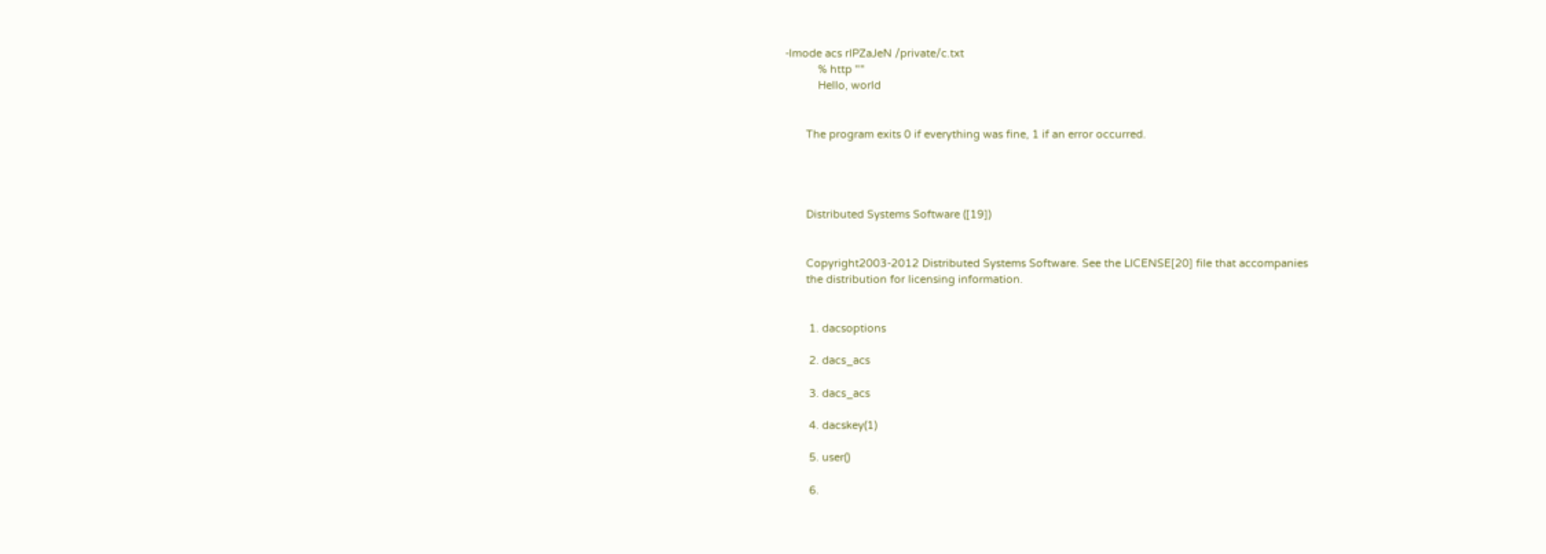-lmode acs rIPZaJeN /private/c.txt
           % http ""
           Hello, world


       The program exits 0 if everything was fine, 1 if an error occurred.




       Distributed Systems Software ([19])


       Copyright2003-2012 Distributed Systems Software. See the LICENSE[20] file that accompanies
       the distribution for licensing information.


        1. dacsoptions

        2. dacs_acs

        3. dacs_acs

        4. dacskey(1)

        5. user()

        6.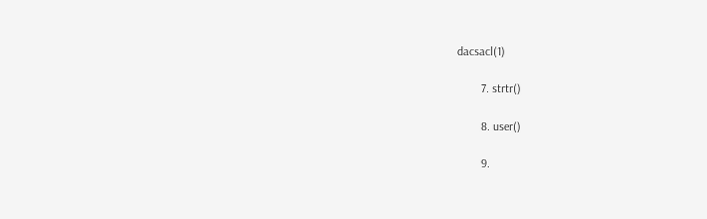dacsacl(1)

        7. strtr()

        8. user()

        9.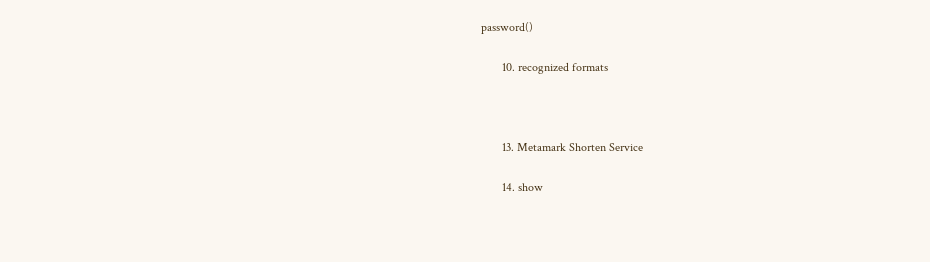password()

       10. recognized formats



       13. Metamark Shorten Service

       14. show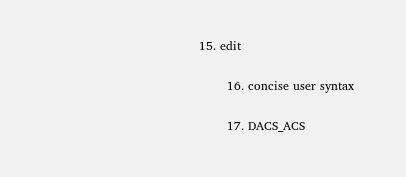15. edit

       16. concise user syntax

       17. DACS_ACS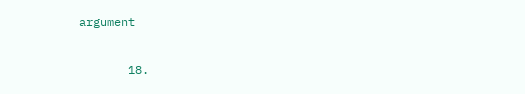argument

       18.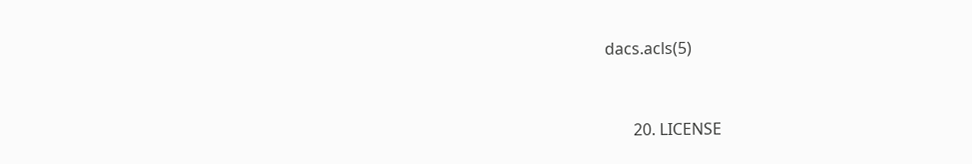dacs.acls(5)


       20. LICENSE